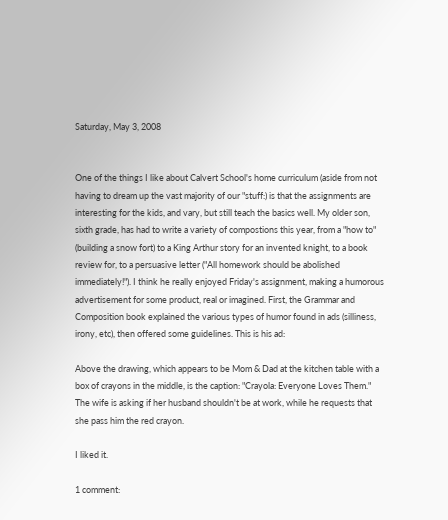Saturday, May 3, 2008


One of the things I like about Calvert School's home curriculum (aside from not having to dream up the vast majority of our "stuff:) is that the assignments are interesting for the kids, and vary, but still teach the basics well. My older son, sixth grade, has had to write a variety of compostions this year, from a "how to" (building a snow fort) to a King Arthur story for an invented knight, to a book review for, to a persuasive letter ("All homework should be abolished immediately!"). I think he really enjoyed Friday's assignment, making a humorous advertisement for some product, real or imagined. First, the Grammar and Composition book explained the various types of humor found in ads (silliness, irony, etc), then offered some guidelines. This is his ad:

Above the drawing, which appears to be Mom & Dad at the kitchen table with a box of crayons in the middle, is the caption: "Crayola: Everyone Loves Them." The wife is asking if her husband shouldn't be at work, while he requests that she pass him the red crayon.

I liked it.

1 comment: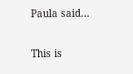Paula said...

This is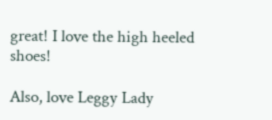great! I love the high heeled shoes!

Also, love Leggy Lady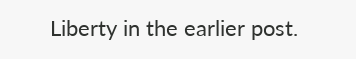Liberty in the earlier post.